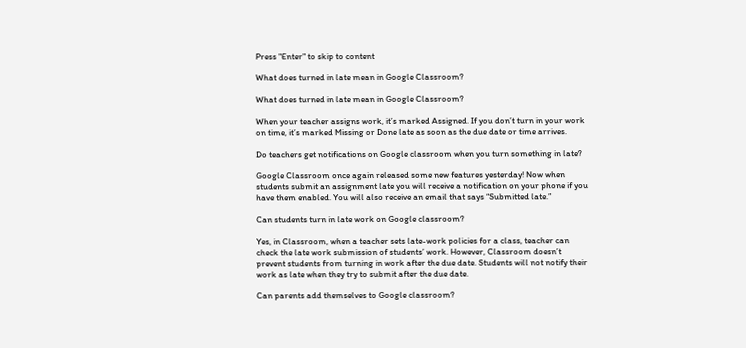Press "Enter" to skip to content

What does turned in late mean in Google Classroom?

What does turned in late mean in Google Classroom?

When your teacher assigns work, it’s marked Assigned. If you don’t turn in your work on time, it’s marked Missing or Done late as soon as the due date or time arrives.

Do teachers get notifications on Google classroom when you turn something in late?

Google Classroom once again released some new features yesterday! Now when students submit an assignment late you will receive a notification on your phone if you have them enabled. You will also receive an email that says “Submitted late.”

Can students turn in late work on Google classroom?

Yes, in Classroom, when a teacher sets late-work policies for a class, teacher can check the late work submission of students’ work. However, Classroom doesn’t prevent students from turning in work after the due date. Students will not notify their work as late when they try to submit after the due date.

Can parents add themselves to Google classroom?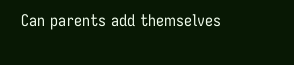Can parents add themselves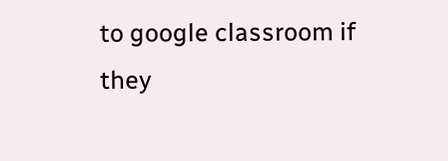to google classroom if they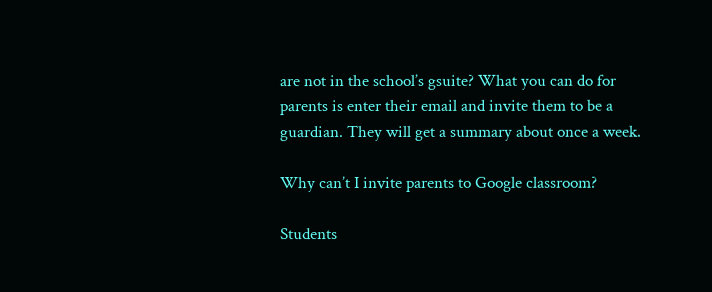are not in the school’s gsuite? What you can do for parents is enter their email and invite them to be a guardian. They will get a summary about once a week.

Why can’t I invite parents to Google classroom?

Students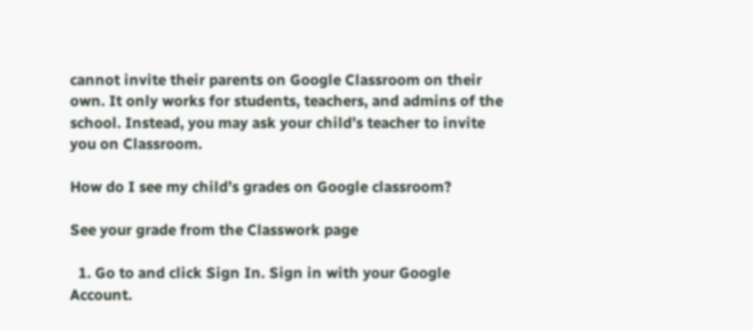cannot invite their parents on Google Classroom on their own. It only works for students, teachers, and admins of the school. Instead, you may ask your child’s teacher to invite you on Classroom.

How do I see my child’s grades on Google classroom?

See your grade from the Classwork page

  1. Go to and click Sign In. Sign in with your Google Account.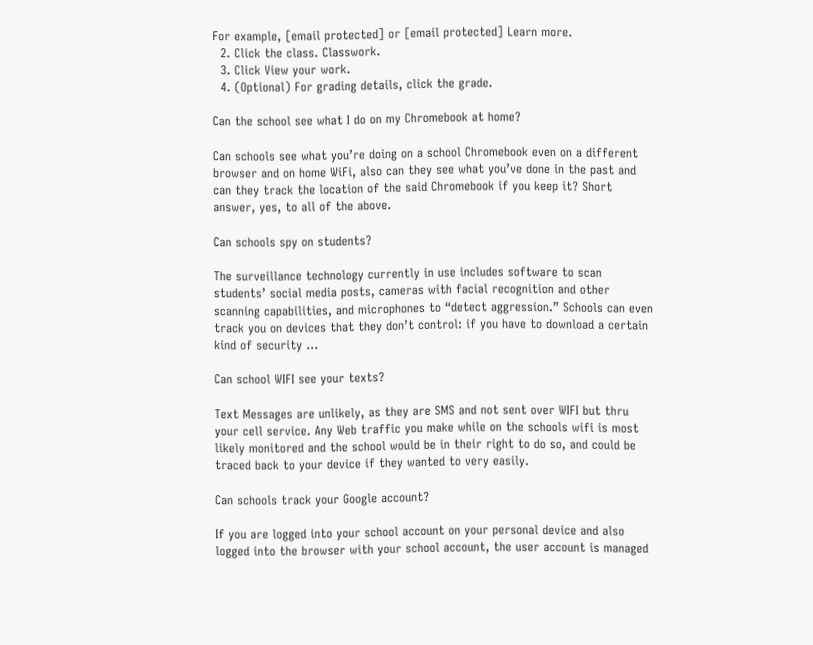For example, [email protected] or [email protected] Learn more.
  2. Click the class. Classwork.
  3. Click View your work.
  4. (Optional) For grading details, click the grade.

Can the school see what I do on my Chromebook at home?

Can schools see what you’re doing on a school Chromebook even on a different browser and on home WiFi, also can they see what you’ve done in the past and can they track the location of the said Chromebook if you keep it? Short answer, yes, to all of the above.

Can schools spy on students?

The surveillance technology currently in use includes software to scan students’ social media posts, cameras with facial recognition and other scanning capabilities, and microphones to “detect aggression.” Schools can even track you on devices that they don’t control: if you have to download a certain kind of security …

Can school WIFI see your texts?

Text Messages are unlikely, as they are SMS and not sent over WIFI but thru your cell service. Any Web traffic you make while on the schools wifi is most likely monitored and the school would be in their right to do so, and could be traced back to your device if they wanted to very easily.

Can schools track your Google account?

If you are logged into your school account on your personal device and also logged into the browser with your school account, the user account is managed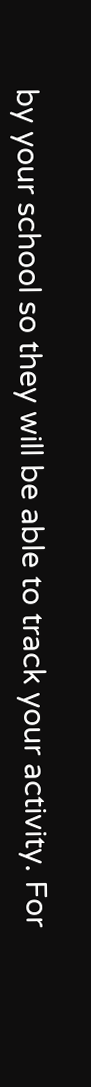by your school so they will be able to track your activity. For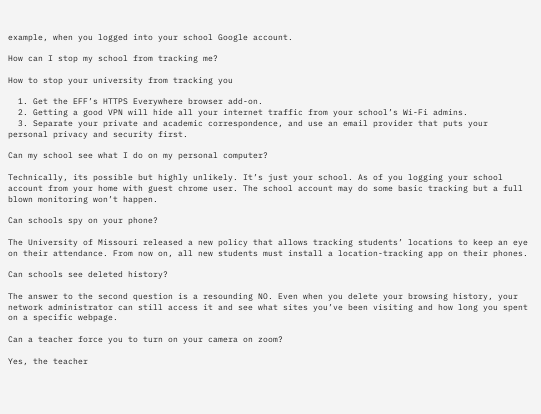example, when you logged into your school Google account.

How can I stop my school from tracking me?

How to stop your university from tracking you

  1. Get the EFF’s HTTPS Everywhere browser add-on.
  2. Getting a good VPN will hide all your internet traffic from your school’s Wi-Fi admins.
  3. Separate your private and academic correspondence, and use an email provider that puts your personal privacy and security first.

Can my school see what I do on my personal computer?

Technically, its possible but highly unlikely. It’s just your school. As of you logging your school account from your home with guest chrome user. The school account may do some basic tracking but a full blown monitoring won’t happen.

Can schools spy on your phone?

The University of Missouri released a new policy that allows tracking students’ locations to keep an eye on their attendance. From now on, all new students must install a location-tracking app on their phones.

Can schools see deleted history?

The answer to the second question is a resounding NO. Even when you delete your browsing history, your network administrator can still access it and see what sites you’ve been visiting and how long you spent on a specific webpage.

Can a teacher force you to turn on your camera on zoom?

Yes, the teacher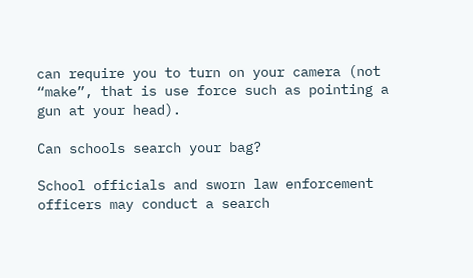can require you to turn on your camera (not “make”, that is use force such as pointing a gun at your head).

Can schools search your bag?

School officials and sworn law enforcement officers may conduct a search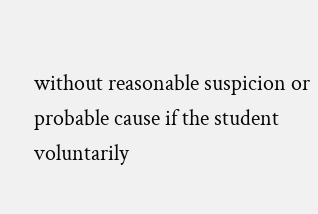without reasonable suspicion or probable cause if the student voluntarily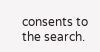consents to the search.